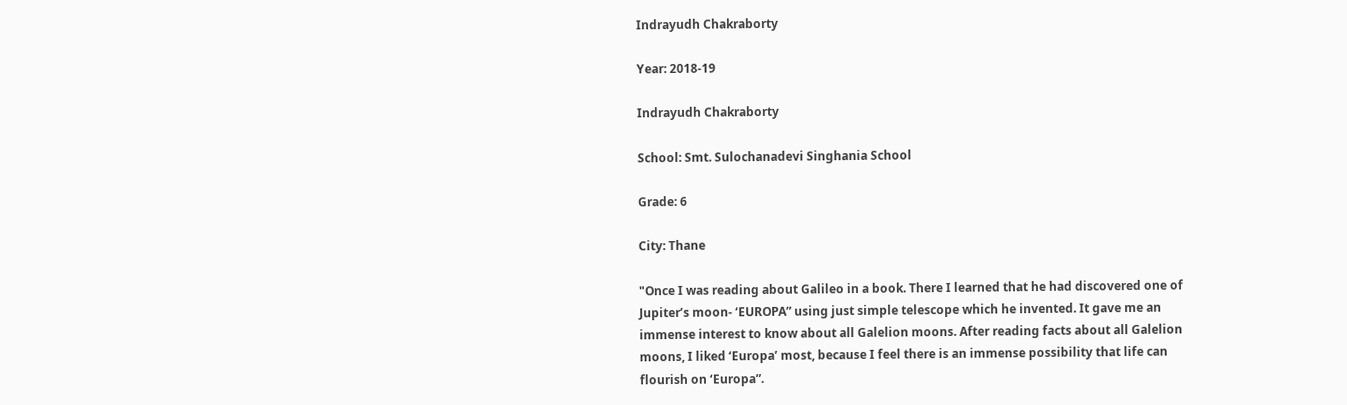Indrayudh Chakraborty

Year: 2018-19

Indrayudh Chakraborty

School: Smt. Sulochanadevi Singhania School

Grade: 6

City: Thane

"Once I was reading about Galileo in a book. There I learned that he had discovered one of Jupiter’s moon- ‘EUROPA” using just simple telescope which he invented. It gave me an immense interest to know about all Galelion moons. After reading facts about all Galelion moons, I liked ‘Europa’ most, because I feel there is an immense possibility that life can flourish on ‘Europa”.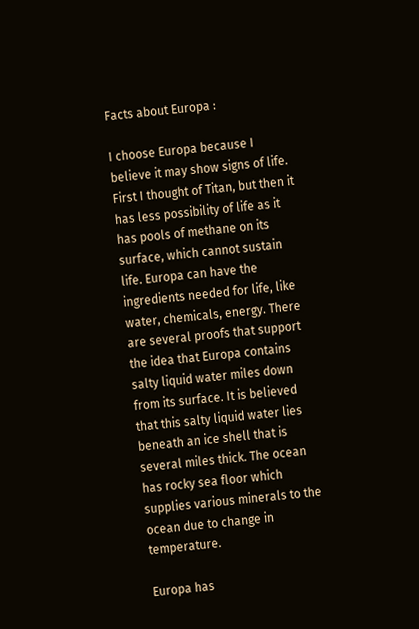Facts about Europa :

I choose Europa because I believe it may show signs of life. First I thought of Titan, but then it has less possibility of life as it has pools of methane on its surface, which cannot sustain life. Europa can have the ingredients needed for life, like water, chemicals, energy. There are several proofs that support the idea that Europa contains salty liquid water miles down from its surface. It is believed that this salty liquid water lies beneath an ice shell that is several miles thick. The ocean has rocky sea floor which supplies various minerals to the ocean due to change in temperature.

Europa has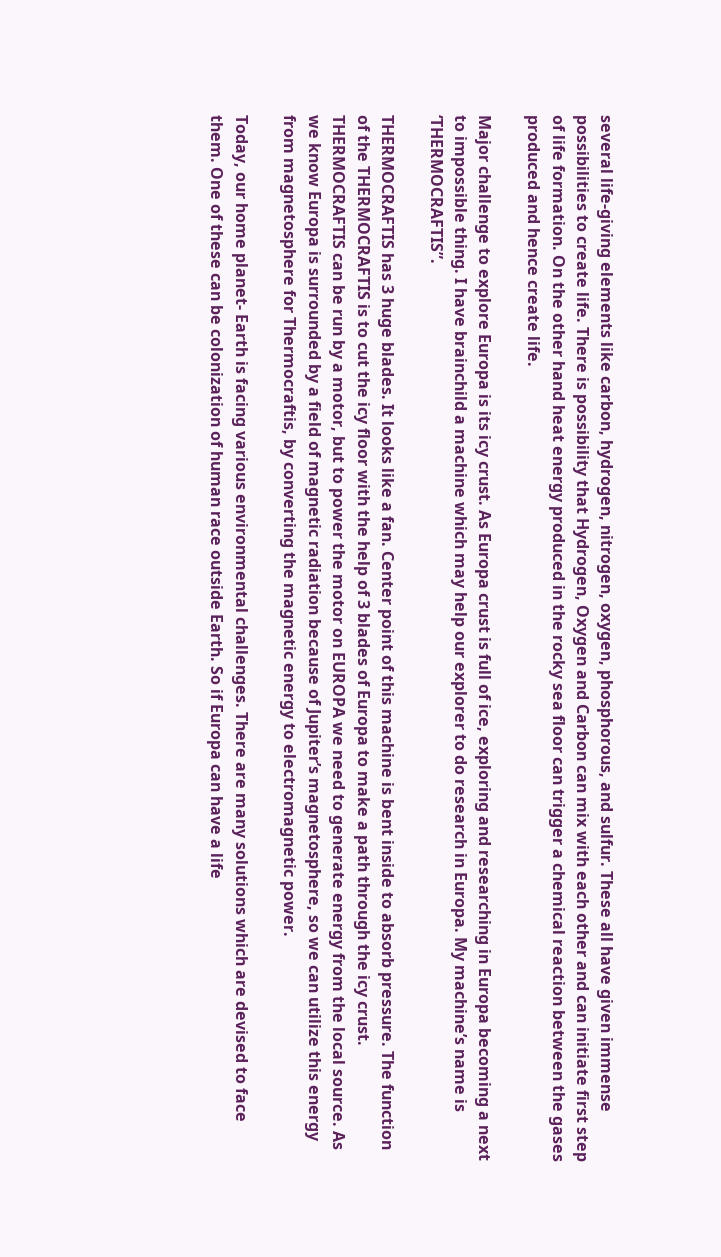several life-giving elements like carbon, hydrogen, nitrogen, oxygen, phosphorous, and sulfur. These all have given immense possibilities to create life. There is possibility that Hydrogen, Oxygen and Carbon can mix with each other and can initiate first step of life formation. On the other hand heat energy produced in the rocky sea floor can trigger a chemical reaction between the gases produced and hence create life.

Major challenge to explore Europa is its icy crust. As Europa crust is full of ice, exploring and researching in Europa becoming a next to impossible thing. I have brainchild a machine which may help our explorer to do research in Europa. My machine’s name is ‘THERMOCRAFTIS”.

THERMOCRAFTIS has 3 huge blades. It looks like a fan. Center point of this machine is bent inside to absorb pressure. The function of the THERMOCRAFTIS is to cut the icy floor with the help of 3 blades of Europa to make a path through the icy crust. THERMOCRAFTIS can be run by a motor, but to power the motor on EUROPA we need to generate energy from the local source. As we know Europa is surrounded by a field of magnetic radiation because of Jupiter’s magnetosphere, so we can utilize this energy from magnetosphere for Thermocraftis, by converting the magnetic energy to electromagnetic power.

Today, our home planet- Earth is facing various environmental challenges. There are many solutions which are devised to face them. One of these can be colonization of human race outside Earth. So if Europa can have a life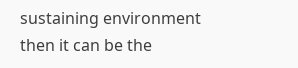sustaining environment then it can be the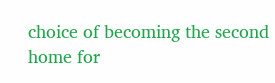choice of becoming the second home for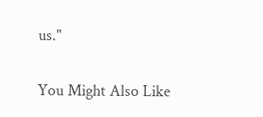us."

You Might Also Like